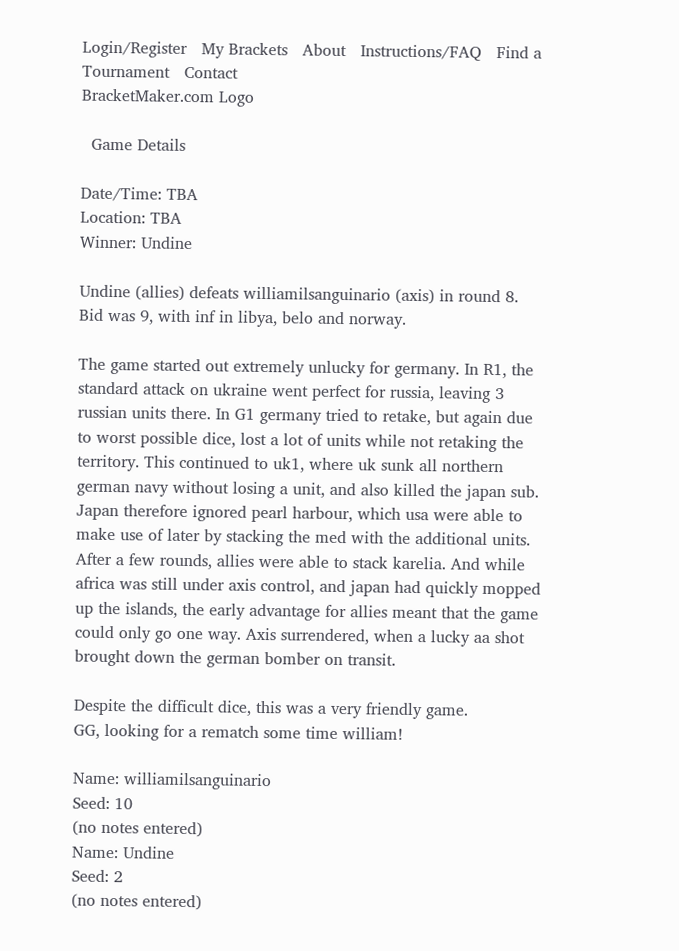Login/Register   My Brackets   About   Instructions/FAQ   Find a Tournament   Contact
BracketMaker.com Logo

  Game Details

Date/Time: TBA
Location: TBA
Winner: Undine

Undine (allies) defeats williamilsanguinario (axis) in round 8. Bid was 9, with inf in libya, belo and norway.

The game started out extremely unlucky for germany. In R1, the standard attack on ukraine went perfect for russia, leaving 3 russian units there. In G1 germany tried to retake, but again due to worst possible dice, lost a lot of units while not retaking the territory. This continued to uk1, where uk sunk all northern german navy without losing a unit, and also killed the japan sub. Japan therefore ignored pearl harbour, which usa were able to make use of later by stacking the med with the additional units.
After a few rounds, allies were able to stack karelia. And while africa was still under axis control, and japan had quickly mopped up the islands, the early advantage for allies meant that the game could only go one way. Axis surrendered, when a lucky aa shot brought down the german bomber on transit.

Despite the difficult dice, this was a very friendly game.
GG, looking for a rematch some time william!

Name: williamilsanguinario
Seed: 10
(no notes entered)
Name: Undine
Seed: 2
(no notes entered)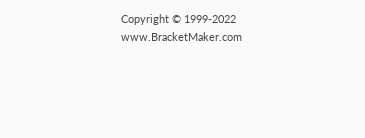Copyright © 1999-2022 www.BracketMaker.com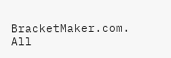BracketMaker.com. All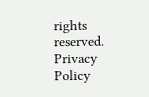rights reserved. Privacy Policy